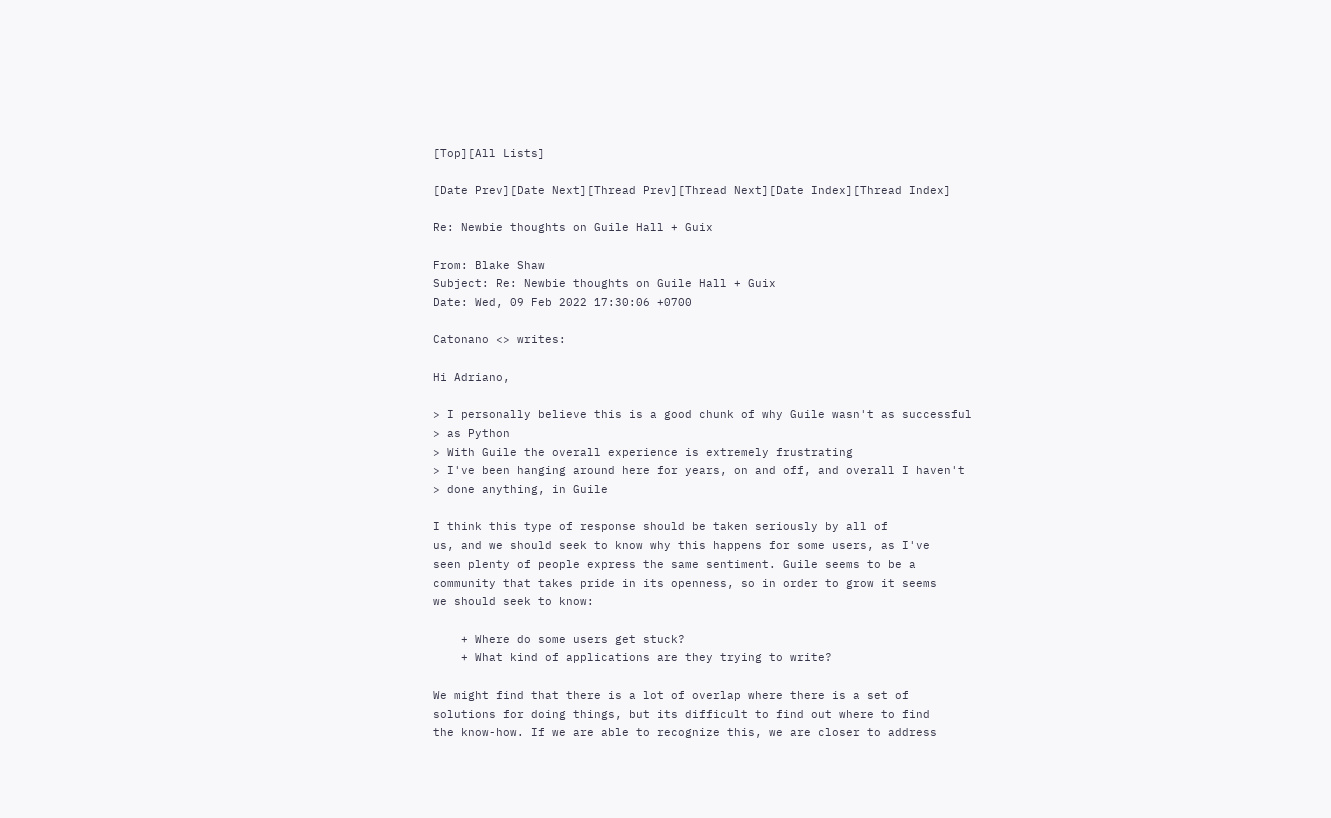[Top][All Lists]

[Date Prev][Date Next][Thread Prev][Thread Next][Date Index][Thread Index]

Re: Newbie thoughts on Guile Hall + Guix

From: Blake Shaw
Subject: Re: Newbie thoughts on Guile Hall + Guix
Date: Wed, 09 Feb 2022 17:30:06 +0700

Catonano <> writes:

Hi Adriano,

> I personally believe this is a good chunk of why Guile wasn't as successful
> as Python
> With Guile the overall experience is extremely frustrating
> I've been hanging around here for years, on and off, and overall I haven't
> done anything, in Guile

I think this type of response should be taken seriously by all of
us, and we should seek to know why this happens for some users, as I've
seen plenty of people express the same sentiment. Guile seems to be a
community that takes pride in its openness, so in order to grow it seems
we should seek to know:

    + Where do some users get stuck?
    + What kind of applications are they trying to write?

We might find that there is a lot of overlap where there is a set of
solutions for doing things, but its difficult to find out where to find
the know-how. If we are able to recognize this, we are closer to address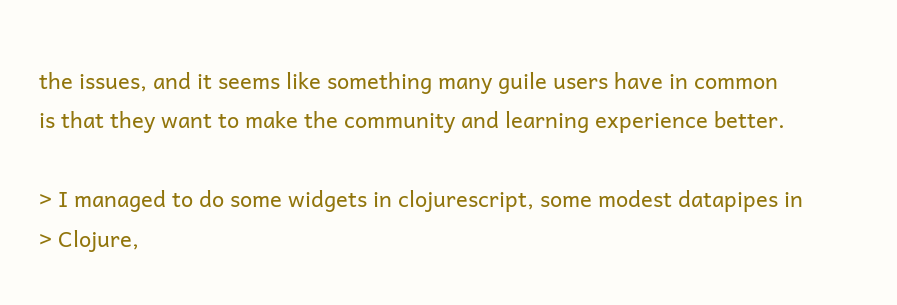the issues, and it seems like something many guile users have in common
is that they want to make the community and learning experience better.

> I managed to do some widgets in clojurescript, some modest datapipes in
> Clojure,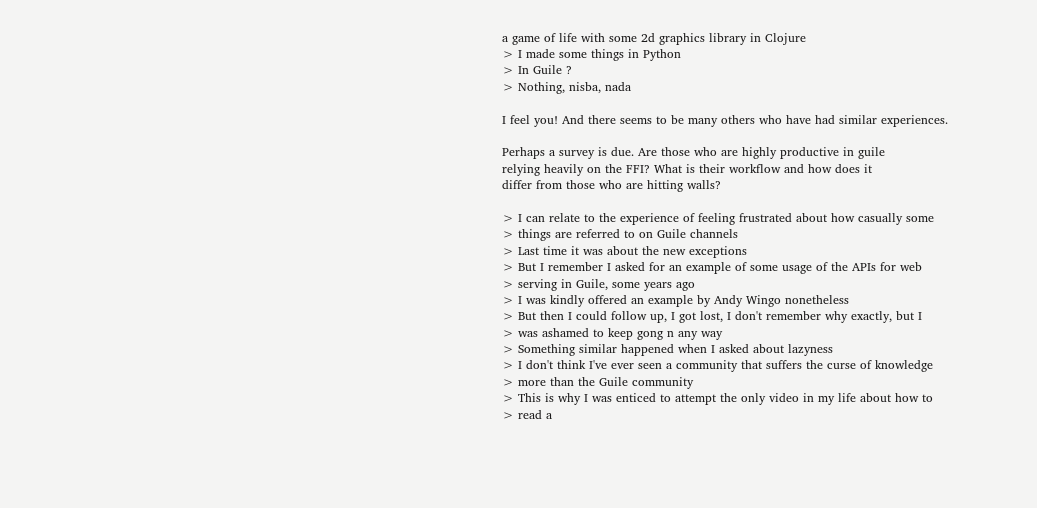a game of life with some 2d graphics library in Clojure
> I made some things in Python
> In Guile ?
> Nothing, nisba, nada

I feel you! And there seems to be many others who have had similar experiences.

Perhaps a survey is due. Are those who are highly productive in guile
relying heavily on the FFI? What is their workflow and how does it
differ from those who are hitting walls?

> I can relate to the experience of feeling frustrated about how casually some
> things are referred to on Guile channels
> Last time it was about the new exceptions
> But I remember I asked for an example of some usage of the APIs for web
> serving in Guile, some years ago
> I was kindly offered an example by Andy Wingo nonetheless
> But then I could follow up, I got lost, I don't remember why exactly, but I
> was ashamed to keep gong n any way
> Something similar happened when I asked about lazyness
> I don't think I've ever seen a community that suffers the curse of knowledge
> more than the Guile community
> This is why I was enticed to attempt the only video in my life about how to
> read a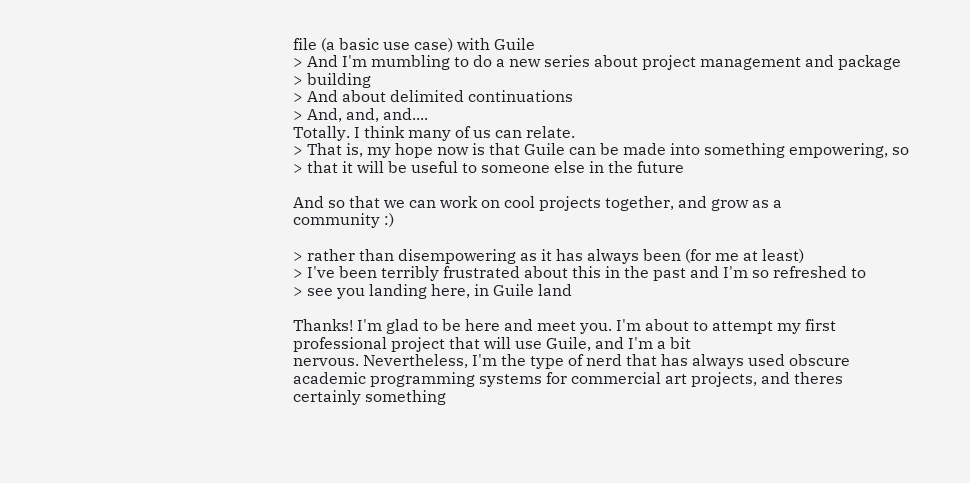file (a basic use case) with Guile
> And I'm mumbling to do a new series about project management and package
> building
> And about delimited continuations
> And, and, and....
Totally. I think many of us can relate.
> That is, my hope now is that Guile can be made into something empowering, so
> that it will be useful to someone else in the future

And so that we can work on cool projects together, and grow as a
community :)

> rather than disempowering as it has always been (for me at least)
> I've been terribly frustrated about this in the past and I'm so refreshed to
> see you landing here, in Guile land

Thanks! I'm glad to be here and meet you. I'm about to attempt my first
professional project that will use Guile, and I'm a bit
nervous. Nevertheless, I'm the type of nerd that has always used obscure
academic programming systems for commercial art projects, and theres
certainly something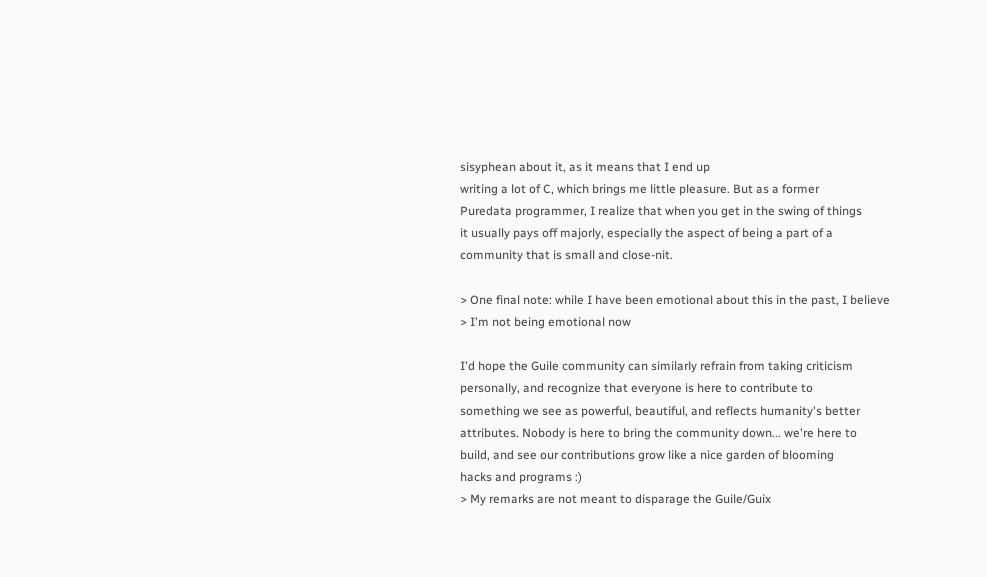sisyphean about it, as it means that I end up
writing a lot of C, which brings me little pleasure. But as a former
Puredata programmer, I realize that when you get in the swing of things
it usually pays off majorly, especially the aspect of being a part of a
community that is small and close-nit.

> One final note: while I have been emotional about this in the past, I believe
> I'm not being emotional now

I'd hope the Guile community can similarly refrain from taking criticism
personally, and recognize that everyone is here to contribute to
something we see as powerful, beautiful, and reflects humanity's better
attributes. Nobody is here to bring the community down... we're here to
build, and see our contributions grow like a nice garden of blooming
hacks and programs :)
> My remarks are not meant to disparage the Guile/Guix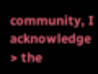community, I acknowledge
> the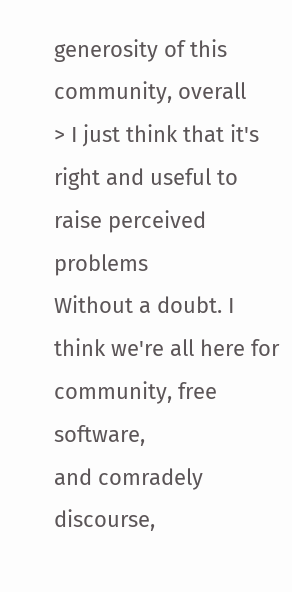generosity of this community, overall
> I just think that it's right and useful to raise perceived problems
Without a doubt. I think we're all here for community, free software,
and comradely discourse,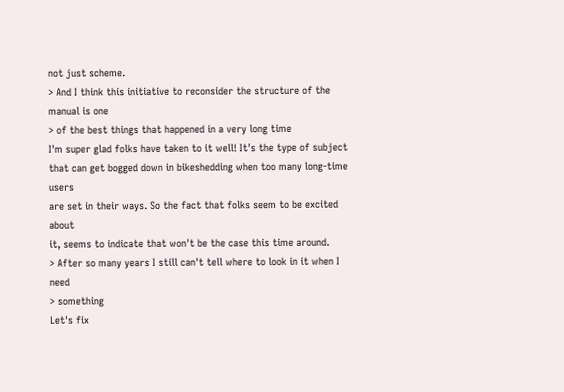not just scheme.
> And I think this initiative to reconsider the structure of the manual is one
> of the best things that happened in a very long time
I'm super glad folks have taken to it well! It's the type of subject
that can get bogged down in bikeshedding when too many long-time users
are set in their ways. So the fact that folks seem to be excited about
it, seems to indicate that won't be the case this time around.
> After so many years I still can't tell where to look in it when I need
> something
Let's fix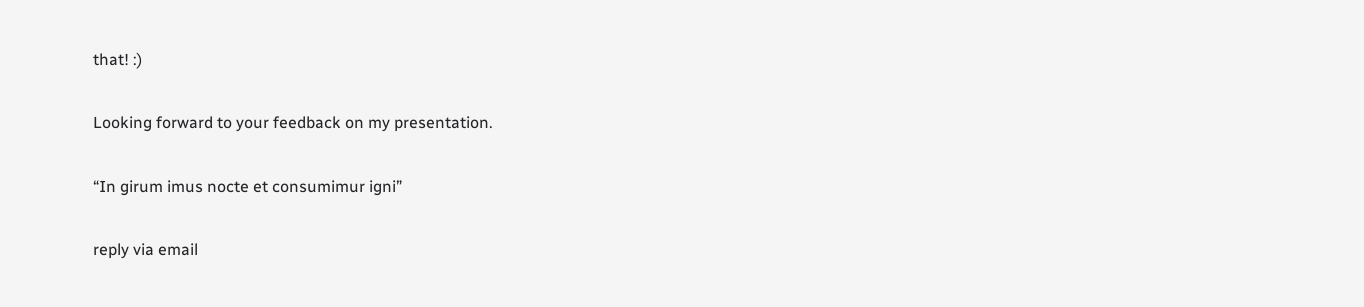that! :)

Looking forward to your feedback on my presentation.

“In girum imus nocte et consumimur igni”

reply via email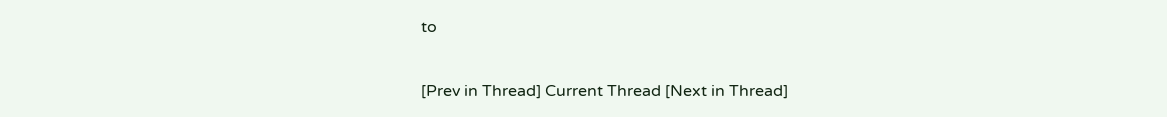to

[Prev in Thread] Current Thread [Next in Thread]